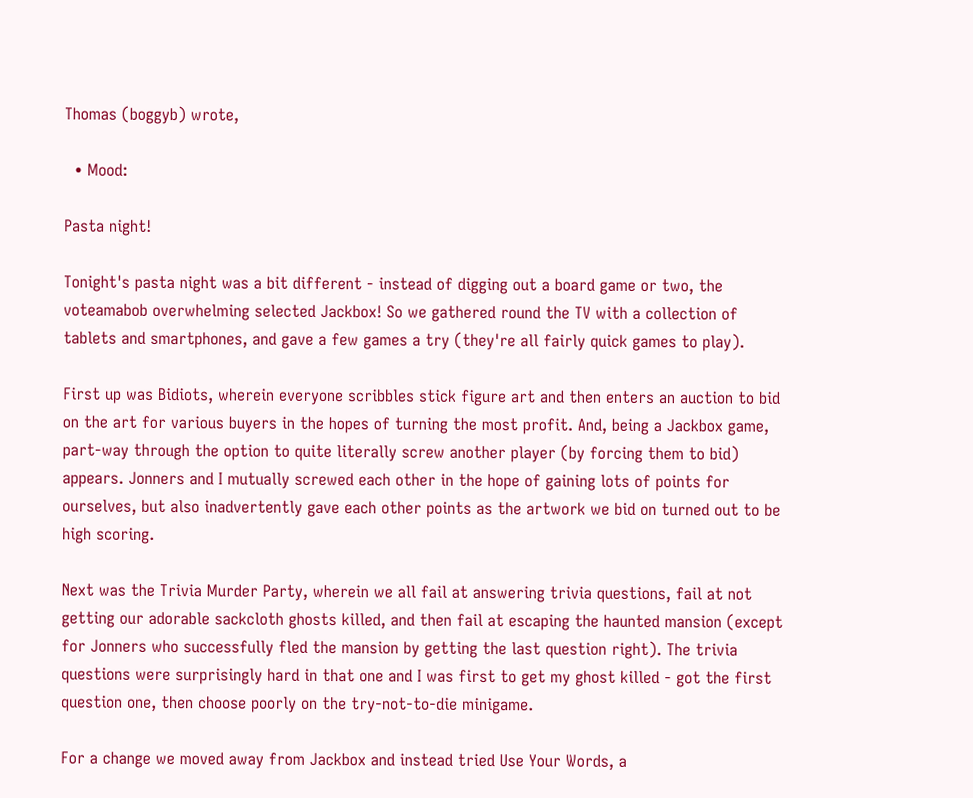Thomas (boggyb) wrote,

  • Mood:

Pasta night!

Tonight's pasta night was a bit different - instead of digging out a board game or two, the voteamabob overwhelming selected Jackbox! So we gathered round the TV with a collection of tablets and smartphones, and gave a few games a try (they're all fairly quick games to play).

First up was Bidiots, wherein everyone scribbles stick figure art and then enters an auction to bid on the art for various buyers in the hopes of turning the most profit. And, being a Jackbox game, part-way through the option to quite literally screw another player (by forcing them to bid) appears. Jonners and I mutually screwed each other in the hope of gaining lots of points for ourselves, but also inadvertently gave each other points as the artwork we bid on turned out to be high scoring.

Next was the Trivia Murder Party, wherein we all fail at answering trivia questions, fail at not getting our adorable sackcloth ghosts killed, and then fail at escaping the haunted mansion (except for Jonners who successfully fled the mansion by getting the last question right). The trivia questions were surprisingly hard in that one and I was first to get my ghost killed - got the first question one, then choose poorly on the try-not-to-die minigame.

For a change we moved away from Jackbox and instead tried Use Your Words, a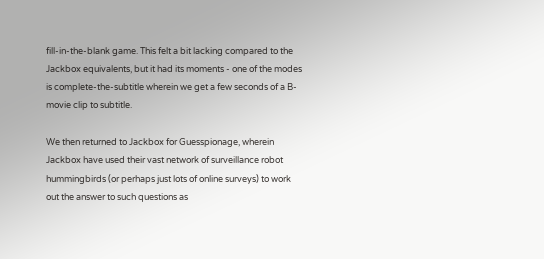fill-in-the-blank game. This felt a bit lacking compared to the Jackbox equivalents, but it had its moments - one of the modes is complete-the-subtitle wherein we get a few seconds of a B-movie clip to subtitle.

We then returned to Jackbox for Guesspionage, wherein Jackbox have used their vast network of surveillance robot hummingbirds (or perhaps just lots of online surveys) to work out the answer to such questions as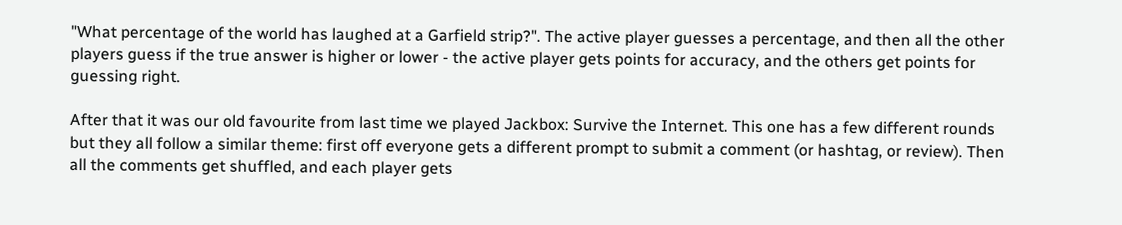"What percentage of the world has laughed at a Garfield strip?". The active player guesses a percentage, and then all the other players guess if the true answer is higher or lower - the active player gets points for accuracy, and the others get points for guessing right.

After that it was our old favourite from last time we played Jackbox: Survive the Internet. This one has a few different rounds but they all follow a similar theme: first off everyone gets a different prompt to submit a comment (or hashtag, or review). Then all the comments get shuffled, and each player gets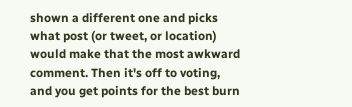shown a different one and picks what post (or tweet, or location) would make that the most awkward comment. Then it's off to voting, and you get points for the best burn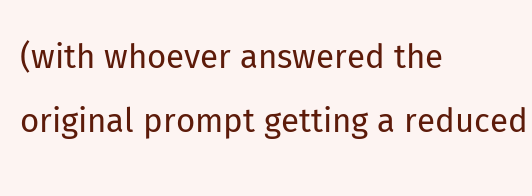(with whoever answered the original prompt getting a reduced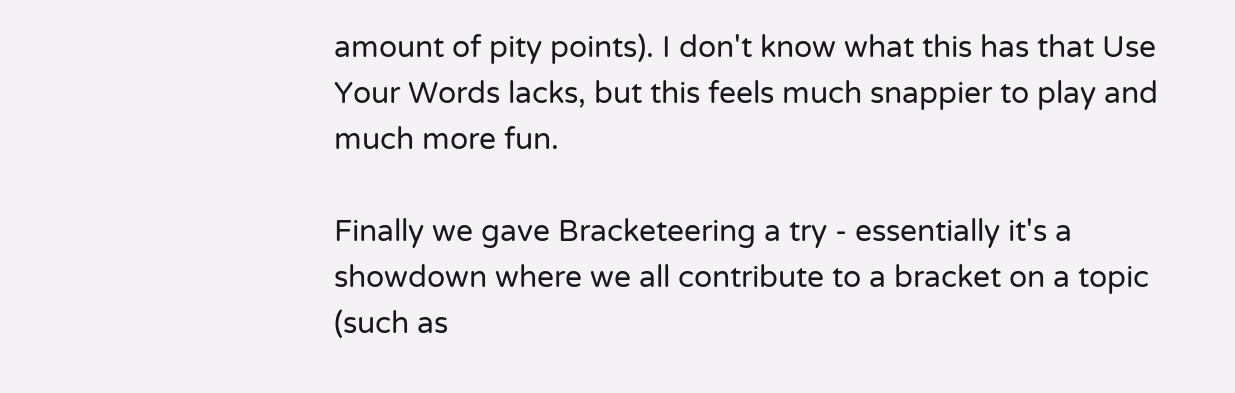amount of pity points). I don't know what this has that Use Your Words lacks, but this feels much snappier to play and much more fun.

Finally we gave Bracketeering a try - essentially it's a showdown where we all contribute to a bracket on a topic (such as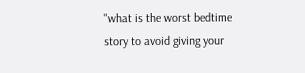"what is the worst bedtime story to avoid giving your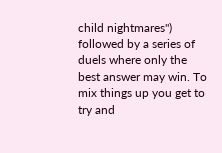child nightmares") followed by a series of duels where only the best answer may win. To mix things up you get to try and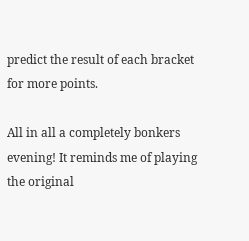predict the result of each bracket for more points.

All in all a completely bonkers evening! It reminds me of playing the original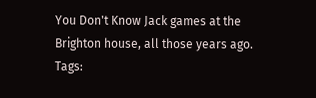You Don't Know Jack games at the Brighton house, all those years ago.
Tags: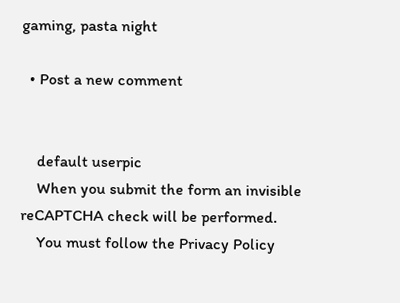gaming, pasta night

  • Post a new comment


    default userpic
    When you submit the form an invisible reCAPTCHA check will be performed.
    You must follow the Privacy Policy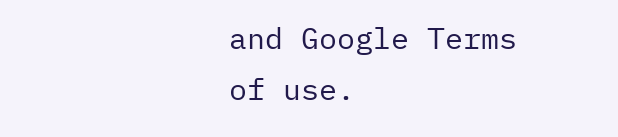and Google Terms of use.